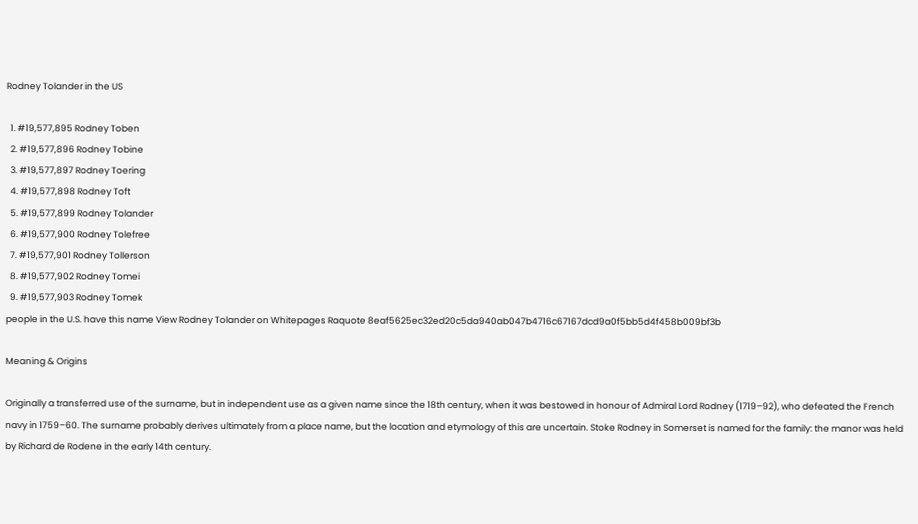Rodney Tolander in the US

  1. #19,577,895 Rodney Toben
  2. #19,577,896 Rodney Tobine
  3. #19,577,897 Rodney Toering
  4. #19,577,898 Rodney Toft
  5. #19,577,899 Rodney Tolander
  6. #19,577,900 Rodney Tolefree
  7. #19,577,901 Rodney Tollerson
  8. #19,577,902 Rodney Tomei
  9. #19,577,903 Rodney Tomek
people in the U.S. have this name View Rodney Tolander on Whitepages Raquote 8eaf5625ec32ed20c5da940ab047b4716c67167dcd9a0f5bb5d4f458b009bf3b

Meaning & Origins

Originally a transferred use of the surname, but in independent use as a given name since the 18th century, when it was bestowed in honour of Admiral Lord Rodney (1719–92), who defeated the French navy in 1759–60. The surname probably derives ultimately from a place name, but the location and etymology of this are uncertain. Stoke Rodney in Somerset is named for the family: the manor was held by Richard de Rodene in the early 14th century.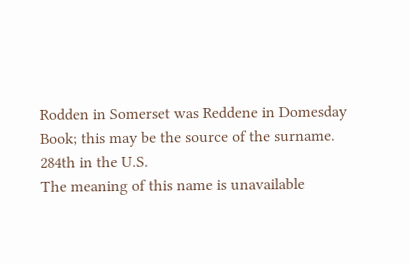Rodden in Somerset was Reddene in Domesday Book; this may be the source of the surname.
284th in the U.S.
The meaning of this name is unavailable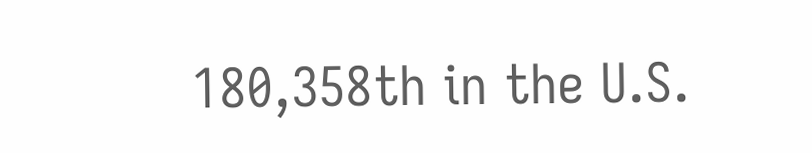180,358th in the U.S.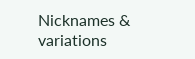Nicknames & variations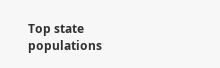Top state populations